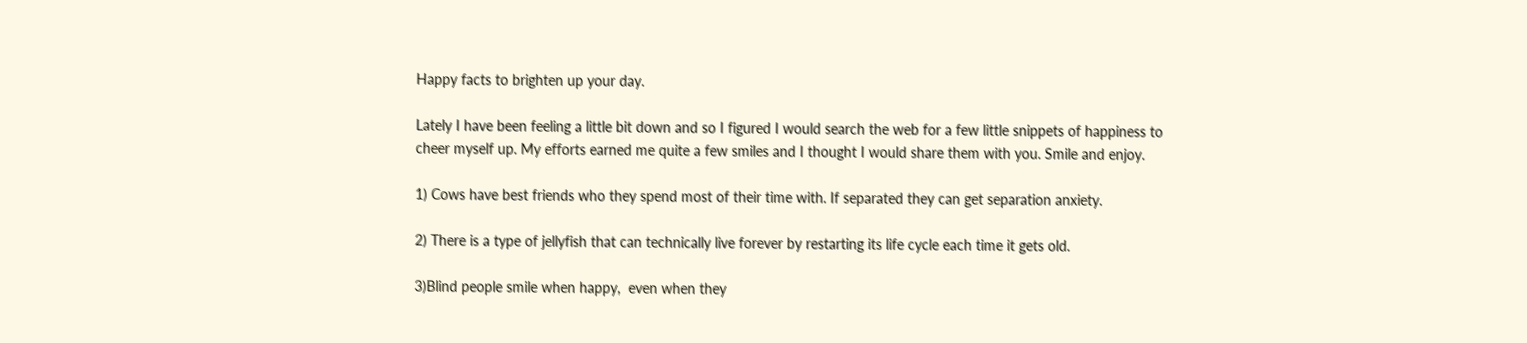Happy facts to brighten up your day.

Lately I have been feeling a little bit down and so I figured I would search the web for a few little snippets of happiness to cheer myself up. My efforts earned me quite a few smiles and I thought I would share them with you. Smile and enjoy.

1) Cows have best friends who they spend most of their time with. If separated they can get separation anxiety.

2) There is a type of jellyfish that can technically live forever by restarting its life cycle each time it gets old.

3)Blind people smile when happy,  even when they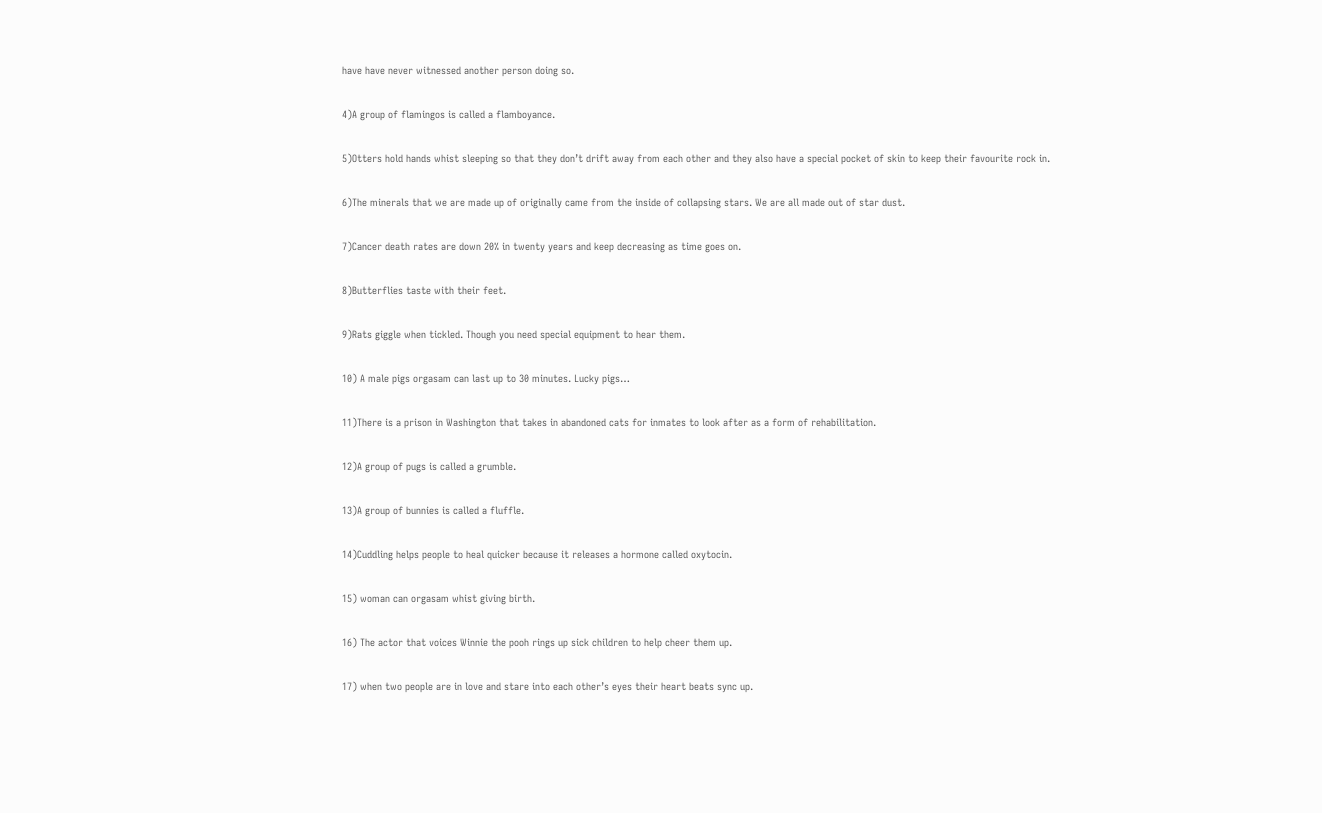have have never witnessed another person doing so.

4)A group of flamingos is called a flamboyance.

5)Otters hold hands whist sleeping so that they don’t drift away from each other and they also have a special pocket of skin to keep their favourite rock in.

6)The minerals that we are made up of originally came from the inside of collapsing stars. We are all made out of star dust.

7)Cancer death rates are down 20% in twenty years and keep decreasing as time goes on.

8)Butterflies taste with their feet.

9)Rats giggle when tickled. Though you need special equipment to hear them.

10) A male pigs orgasam can last up to 30 minutes. Lucky pigs…

11)There is a prison in Washington that takes in abandoned cats for inmates to look after as a form of rehabilitation.

12)A group of pugs is called a grumble.

13)A group of bunnies is called a fluffle.

14)Cuddling helps people to heal quicker because it releases a hormone called oxytocin.

15) woman can orgasam whist giving birth.

16) The actor that voices Winnie the pooh rings up sick children to help cheer them up.

17) when two people are in love and stare into each other’s eyes their heart beats sync up.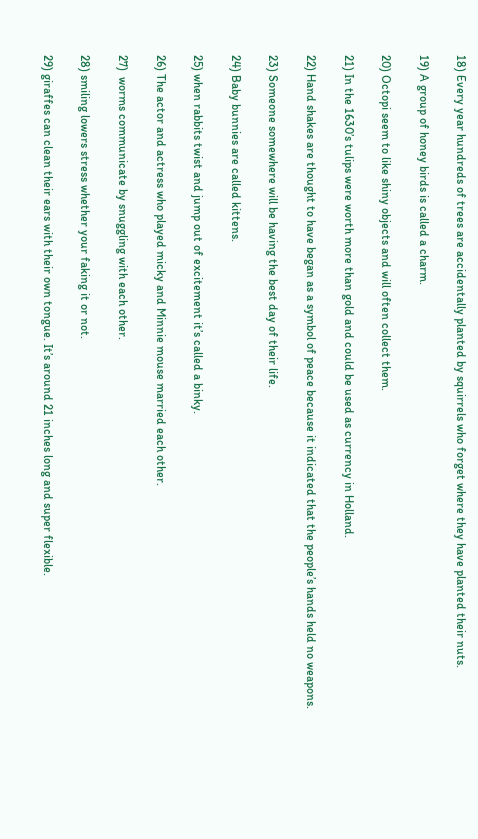18) Every year hundreds of trees are accidentally planted by squirrels who forget where they have planted their nuts.

19) A group of honey birds is called a charm.

20) Octopi seem to like shiny objects and will often collect them.

21) In the 1630’s tulips were worth more than gold and could be used as currency in Holland.

22) Hand shakes are thought to have began as a symbol of peace because it indicated that the people’s hands held no weapons.

23) Someone somewhere will be having the best day of their life.

24) Baby bunnies are called kittens.

25) when rabbits twist and jump out of excitement it’s called a binky.

26) The actor and actress who played micky and Minnie mouse married each other.

27)  worms communicate by snuggling with each other.

28) smiling lowers stress whether your faking it or not.

29) giraffes can clean their ears with their own tongue. It’s around 21 inches long and super flexible.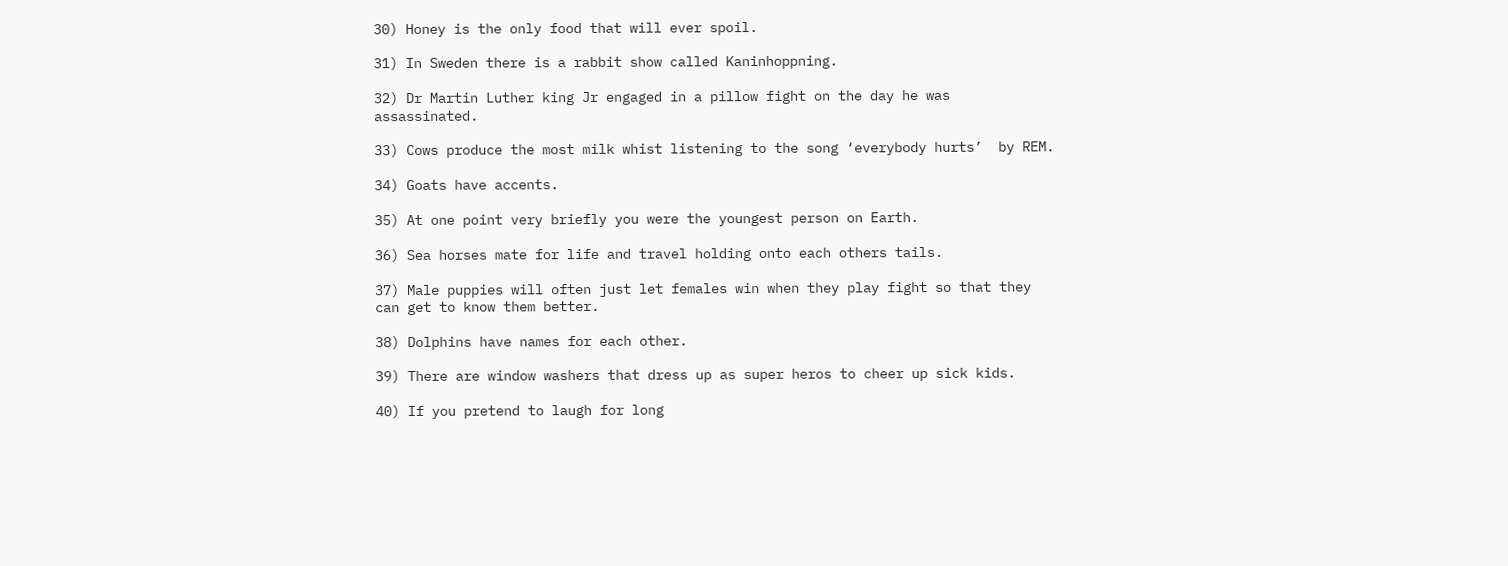30) Honey is the only food that will ever spoil.

31) In Sweden there is a rabbit show called Kaninhoppning.

32) Dr Martin Luther king Jr engaged in a pillow fight on the day he was assassinated.

33) Cows produce the most milk whist listening to the song ‘everybody hurts’  by REM.

34) Goats have accents.

35) At one point very briefly you were the youngest person on Earth.

36) Sea horses mate for life and travel holding onto each others tails.

37) Male puppies will often just let females win when they play fight so that they can get to know them better.

38) Dolphins have names for each other.

39) There are window washers that dress up as super heros to cheer up sick kids.

40) If you pretend to laugh for long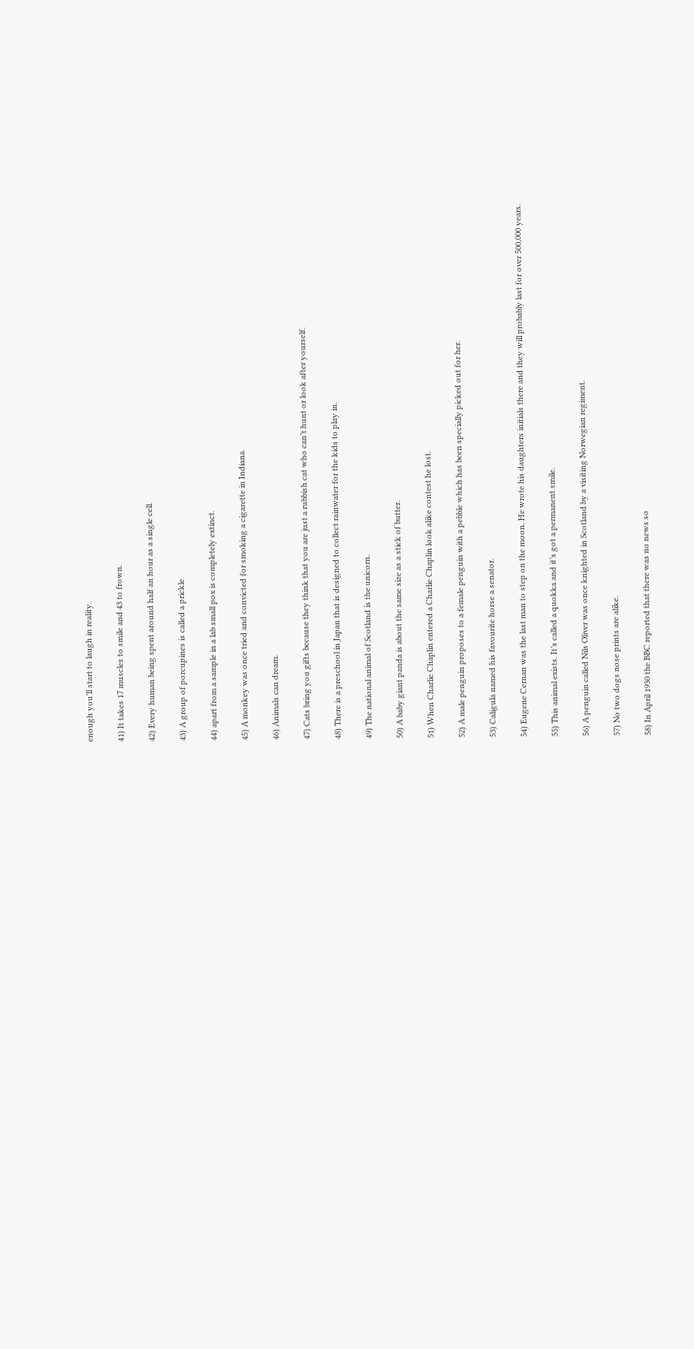enough you’ll start to laugh in reality.

41) It takes 17 muscles to smile and 43 to frown.

42) Every human being spent around half an hour as a single cell.

43) A group of porcupines is called a prickle

44) apart from a sample in a lab small pox is completely extinct.

45) A monkey was once tried and convicted for smoking a cigarette in Indiana.

46) Animals can dream.

47) Cats bring you gifts because they think that you are just a rubbish cat who can’t hunt or look after yourself.

48) There is a preschool in Japan that is designed to collect rainwater for the kids to play in.

49) The national animal of Scotland is the unicorn.

50) A baby giant panda is about the same size as a stick of butter.

51) When Charlie Chaplin entered a Charlie Chaplin look alike contest he lost.

52) A male penguin proposes to a female penguin with a pebble which has been specially picked out for her.

53) Caligula named his favourite horse a senator.

54) Eugene Cernan was the last man to step on the moon. He wrote his daughters initials there and they will probably last for over 500,000 years.

55) This animal exists. It’s called a quokka and it’s got a permanent smile.

56) A penguin called Nils Oliver was once knighted in Scotland by a visiting Norwegian regiment.

57) No two dogs nose prints are alike.

58) In April 1930 the BBC reported that there was no news so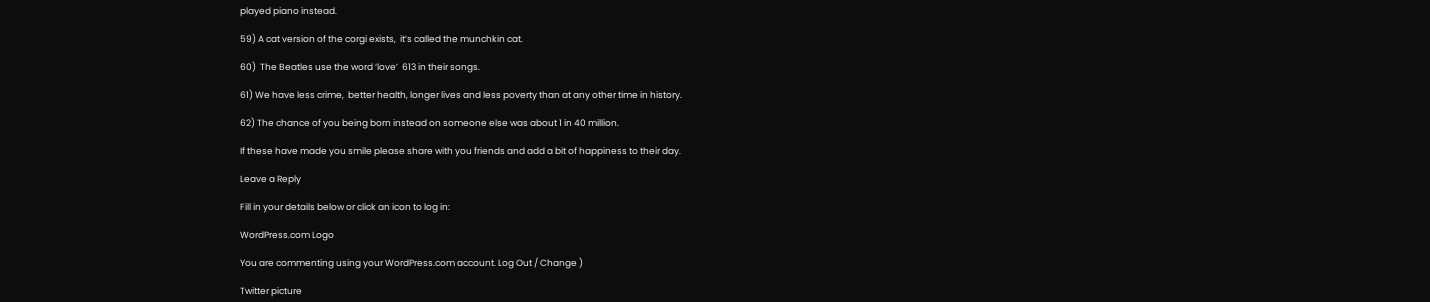played piano instead.

59) A cat version of the corgi exists,  it’s called the munchkin cat.

60)  The Beatles use the word ‘love’  613 in their songs.

61) We have less crime,  better health, longer lives and less poverty than at any other time in history.

62) The chance of you being born instead on someone else was about 1 in 40 million.

If these have made you smile please share with you friends and add a bit of happiness to their day.

Leave a Reply

Fill in your details below or click an icon to log in:

WordPress.com Logo

You are commenting using your WordPress.com account. Log Out / Change )

Twitter picture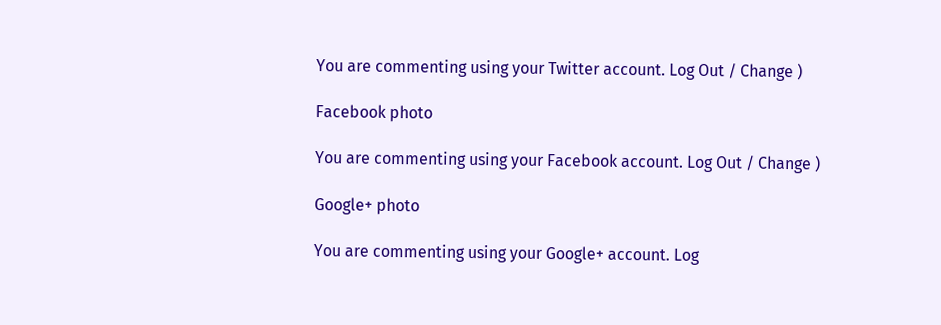You are commenting using your Twitter account. Log Out / Change )

Facebook photo

You are commenting using your Facebook account. Log Out / Change )

Google+ photo

You are commenting using your Google+ account. Log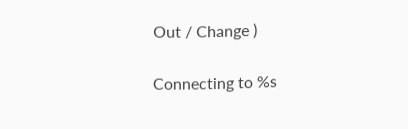Out / Change )

Connecting to %s